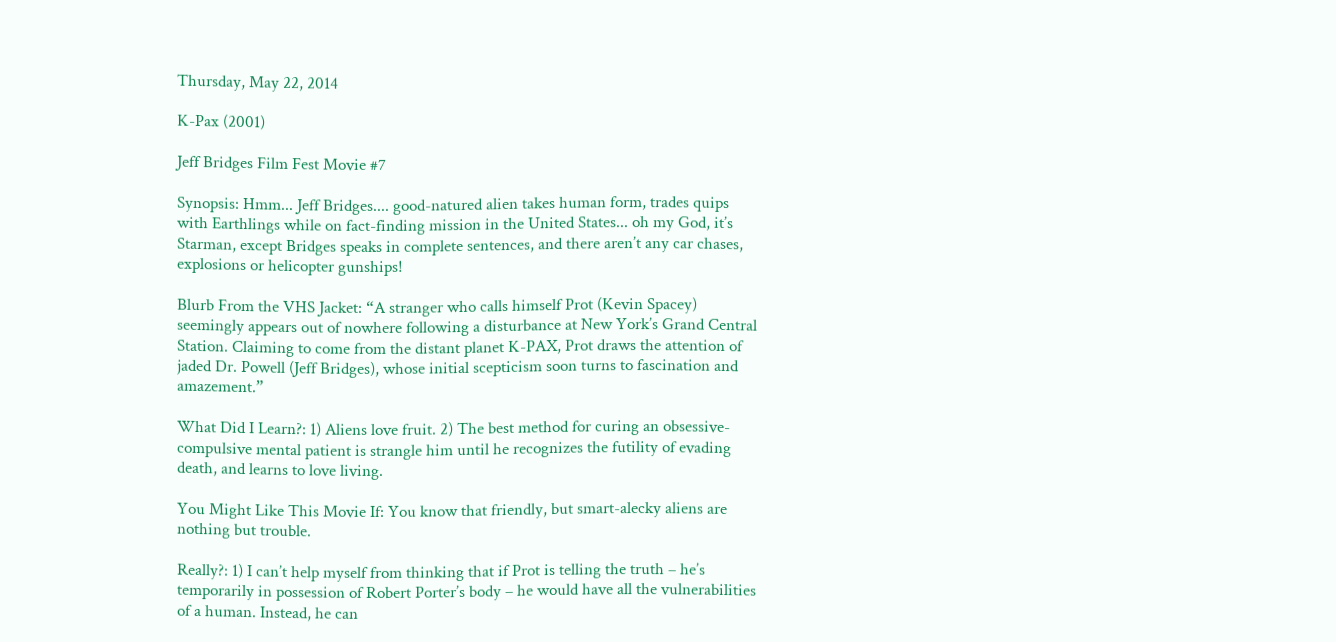Thursday, May 22, 2014

K-Pax (2001)

Jeff Bridges Film Fest Movie #7

Synopsis: Hmm... Jeff Bridges.... good-natured alien takes human form, trades quips with Earthlings while on fact-finding mission in the United States... oh my God, it’s Starman, except Bridges speaks in complete sentences, and there aren’t any car chases, explosions or helicopter gunships!

Blurb From the VHS Jacket: “A stranger who calls himself Prot (Kevin Spacey) seemingly appears out of nowhere following a disturbance at New York’s Grand Central Station. Claiming to come from the distant planet K-PAX, Prot draws the attention of jaded Dr. Powell (Jeff Bridges), whose initial scepticism soon turns to fascination and amazement.”

What Did I Learn?: 1) Aliens love fruit. 2) The best method for curing an obsessive-compulsive mental patient is strangle him until he recognizes the futility of evading death, and learns to love living.

You Might Like This Movie If: You know that friendly, but smart-alecky aliens are nothing but trouble.

Really?: 1) I can’t help myself from thinking that if Prot is telling the truth – he’s temporarily in possession of Robert Porter’s body – he would have all the vulnerabilities of a human. Instead, he can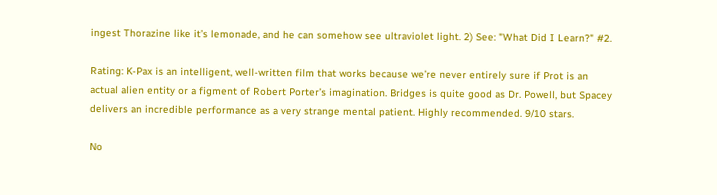ingest Thorazine like it’s lemonade, and he can somehow see ultraviolet light. 2) See: "What Did I Learn?" #2.

Rating: K-Pax is an intelligent, well-written film that works because we’re never entirely sure if Prot is an actual alien entity or a figment of Robert Porter’s imagination. Bridges is quite good as Dr. Powell, but Spacey delivers an incredible performance as a very strange mental patient. Highly recommended. 9/10 stars.

No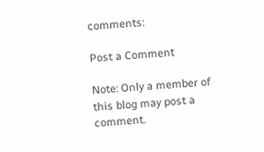comments:

Post a Comment

Note: Only a member of this blog may post a comment.